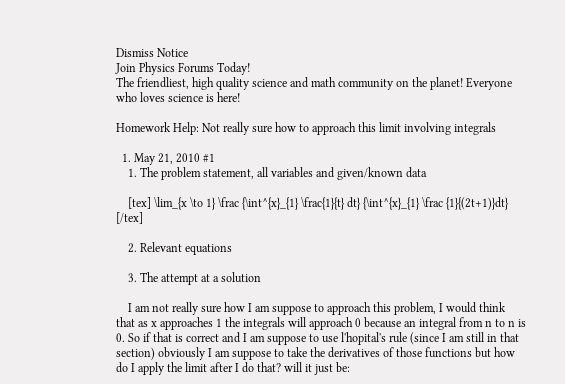Dismiss Notice
Join Physics Forums Today!
The friendliest, high quality science and math community on the planet! Everyone who loves science is here!

Homework Help: Not really sure how to approach this limit involving integrals

  1. May 21, 2010 #1
    1. The problem statement, all variables and given/known data

    [tex] \lim_{x \to 1} \frac {\int^{x}_{1} \frac{1}{t} dt} {\int^{x}_{1} \frac {1}{(2t+1)}dt} [/tex]

    2. Relevant equations

    3. The attempt at a solution

    I am not really sure how I am suppose to approach this problem, I would think that as x approaches 1 the integrals will approach 0 because an integral from n to n is 0. So if that is correct and I am suppose to use l'hopital's rule (since I am still in that section) obviously I am suppose to take the derivatives of those functions but how do I apply the limit after I do that? will it just be: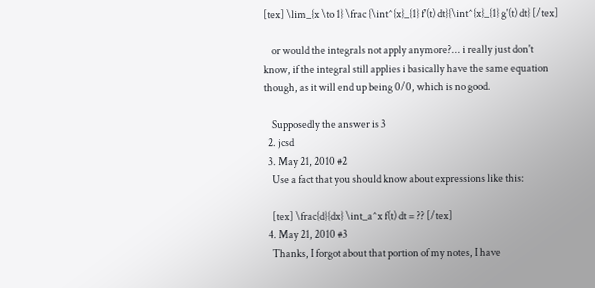[tex] \lim_{x \to 1} \frac {\int^{x}_{1} f'(t) dt}{\int^{x}_{1} g'(t) dt} [/tex]

    or would the integrals not apply anymore?... i really just don't know, if the integral still applies i basically have the same equation though, as it will end up being 0/0, which is no good.

    Supposedly the answer is 3
  2. jcsd
  3. May 21, 2010 #2
    Use a fact that you should know about expressions like this:

    [tex] \frac{d}{dx} \int_a^x f(t) dt = ?? [/tex]
  4. May 21, 2010 #3
    Thanks, I forgot about that portion of my notes, I have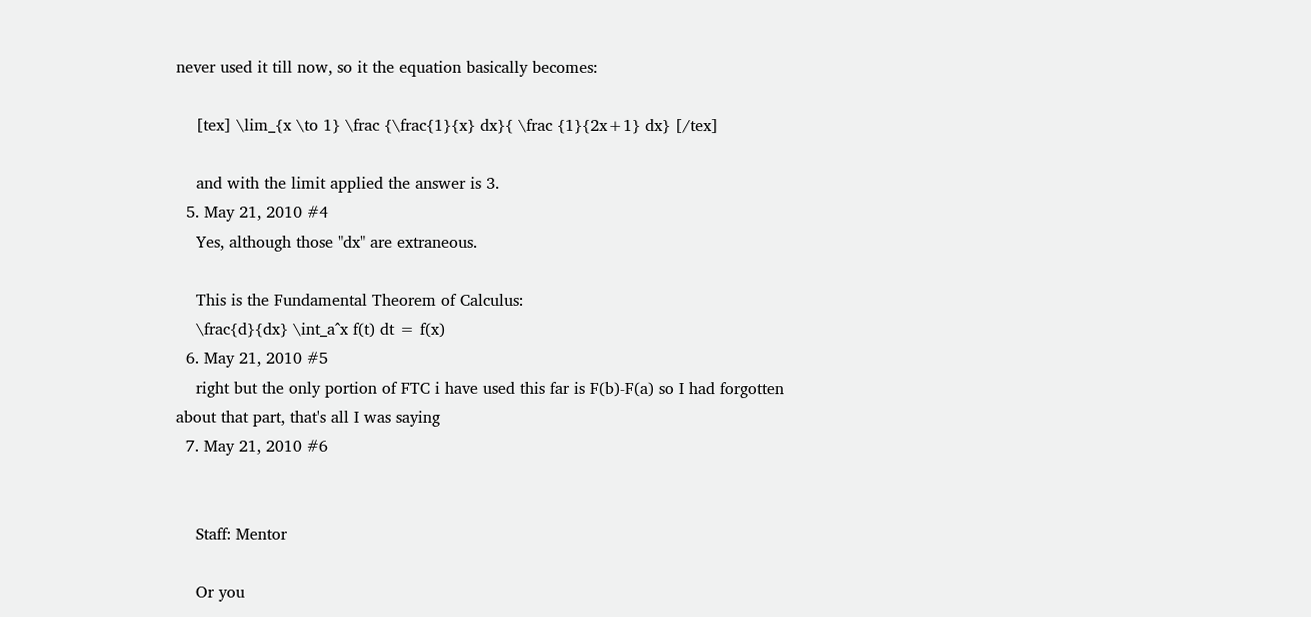never used it till now, so it the equation basically becomes:

    [tex] \lim_{x \to 1} \frac {\frac{1}{x} dx}{ \frac {1}{2x+1} dx} [/tex]

    and with the limit applied the answer is 3.
  5. May 21, 2010 #4
    Yes, although those "dx" are extraneous.

    This is the Fundamental Theorem of Calculus:
    \frac{d}{dx} \int_a^x f(t) dt = f(x)
  6. May 21, 2010 #5
    right but the only portion of FTC i have used this far is F(b)-F(a) so I had forgotten about that part, that's all I was saying
  7. May 21, 2010 #6


    Staff: Mentor

    Or you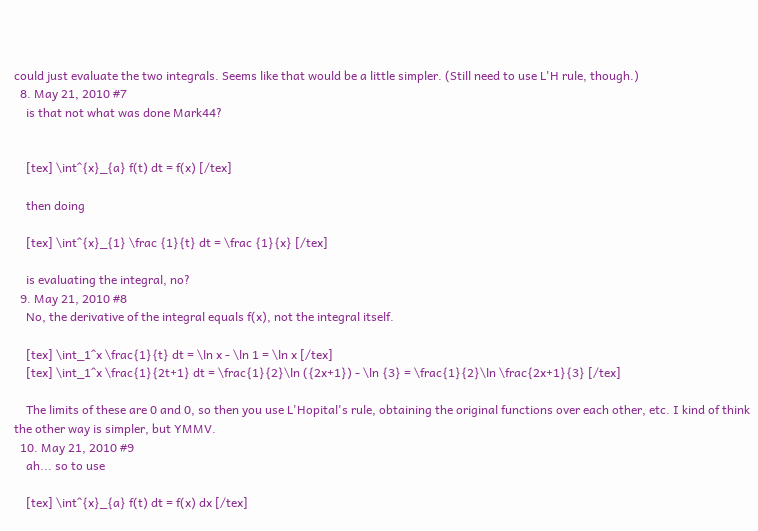could just evaluate the two integrals. Seems like that would be a little simpler. (Still need to use L'H rule, though.)
  8. May 21, 2010 #7
    is that not what was done Mark44?


    [tex] \int^{x}_{a} f(t) dt = f(x) [/tex]

    then doing

    [tex] \int^{x}_{1} \frac {1}{t} dt = \frac {1}{x} [/tex]

    is evaluating the integral, no?
  9. May 21, 2010 #8
    No, the derivative of the integral equals f(x), not the integral itself.

    [tex] \int_1^x \frac{1}{t} dt = \ln x - \ln 1 = \ln x [/tex]
    [tex] \int_1^x \frac{1}{2t+1} dt = \frac{1}{2}\ln ({2x+1}) - \ln {3} = \frac{1}{2}\ln \frac{2x+1}{3} [/tex]

    The limits of these are 0 and 0, so then you use L'Hopital's rule, obtaining the original functions over each other, etc. I kind of think the other way is simpler, but YMMV.
  10. May 21, 2010 #9
    ah... so to use

    [tex] \int^{x}_{a} f(t) dt = f(x) dx [/tex]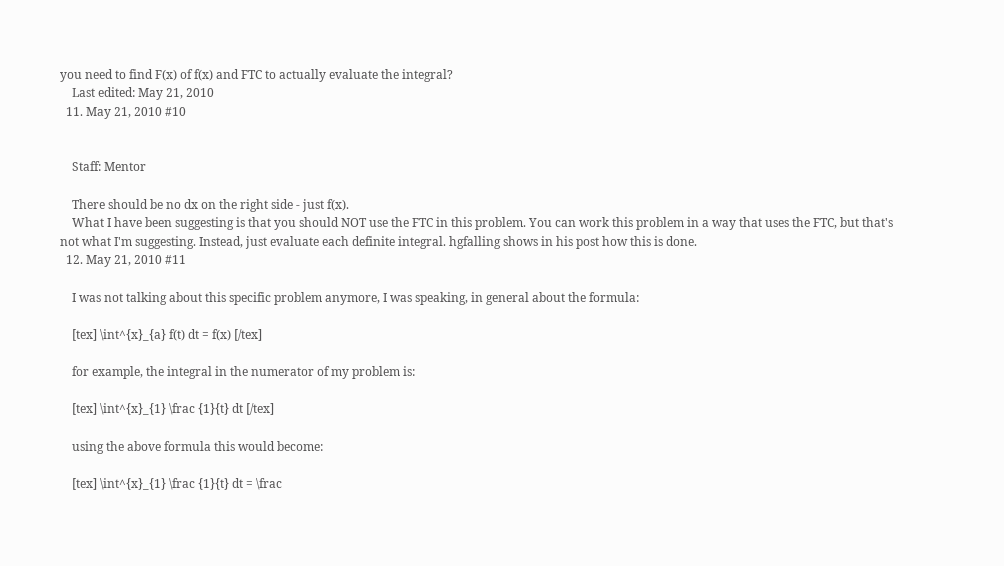you need to find F(x) of f(x) and FTC to actually evaluate the integral?
    Last edited: May 21, 2010
  11. May 21, 2010 #10


    Staff: Mentor

    There should be no dx on the right side - just f(x).
    What I have been suggesting is that you should NOT use the FTC in this problem. You can work this problem in a way that uses the FTC, but that's not what I'm suggesting. Instead, just evaluate each definite integral. hgfalling shows in his post how this is done.
  12. May 21, 2010 #11

    I was not talking about this specific problem anymore, I was speaking, in general about the formula:

    [tex] \int^{x}_{a} f(t) dt = f(x) [/tex]

    for example, the integral in the numerator of my problem is:

    [tex] \int^{x}_{1} \frac {1}{t} dt [/tex]

    using the above formula this would become:

    [tex] \int^{x}_{1} \frac {1}{t} dt = \frac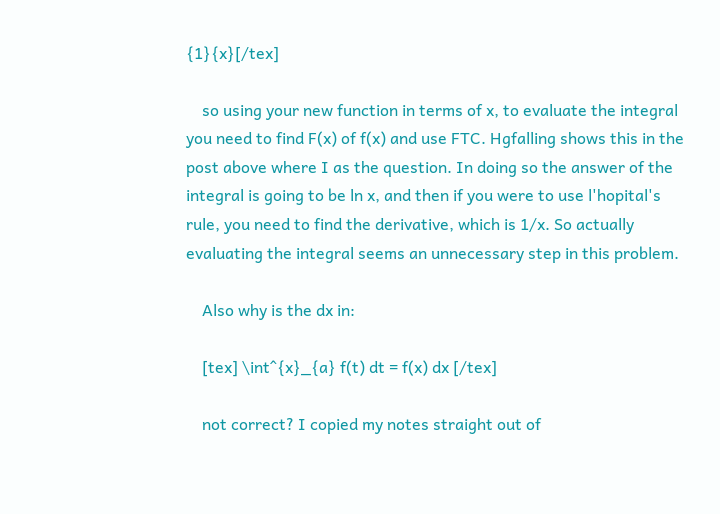{1}{x}[/tex]

    so using your new function in terms of x, to evaluate the integral you need to find F(x) of f(x) and use FTC. Hgfalling shows this in the post above where I as the question. In doing so the answer of the integral is going to be ln x, and then if you were to use l'hopital's rule, you need to find the derivative, which is 1/x. So actually evaluating the integral seems an unnecessary step in this problem.

    Also why is the dx in:

    [tex] \int^{x}_{a} f(t) dt = f(x) dx [/tex]

    not correct? I copied my notes straight out of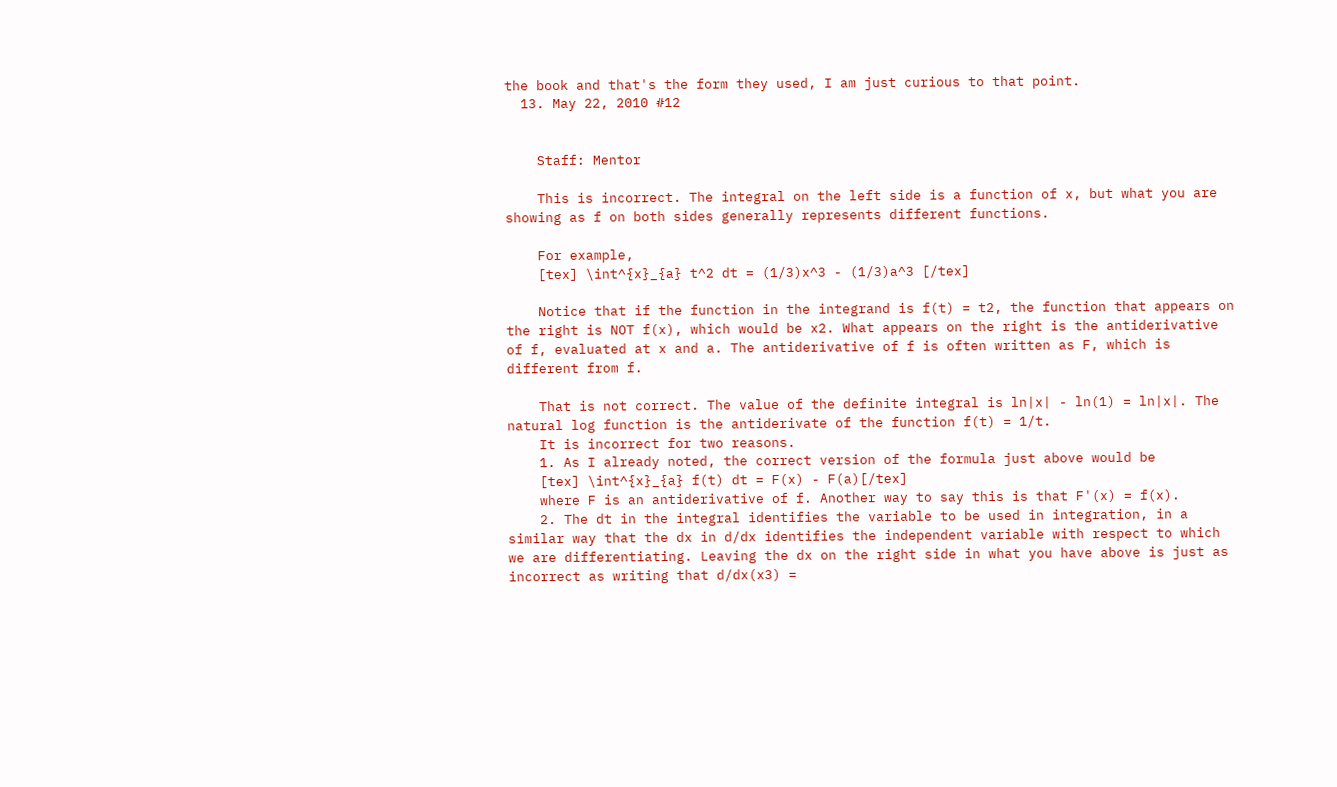the book and that's the form they used, I am just curious to that point.
  13. May 22, 2010 #12


    Staff: Mentor

    This is incorrect. The integral on the left side is a function of x, but what you are showing as f on both sides generally represents different functions.

    For example,
    [tex] \int^{x}_{a} t^2 dt = (1/3)x^3 - (1/3)a^3 [/tex]

    Notice that if the function in the integrand is f(t) = t2, the function that appears on the right is NOT f(x), which would be x2. What appears on the right is the antiderivative of f, evaluated at x and a. The antiderivative of f is often written as F, which is different from f.

    That is not correct. The value of the definite integral is ln|x| - ln(1) = ln|x|. The natural log function is the antiderivate of the function f(t) = 1/t.
    It is incorrect for two reasons.
    1. As I already noted, the correct version of the formula just above would be
    [tex] \int^{x}_{a} f(t) dt = F(x) - F(a)[/tex]
    where F is an antiderivative of f. Another way to say this is that F'(x) = f(x).
    2. The dt in the integral identifies the variable to be used in integration, in a similar way that the dx in d/dx identifies the independent variable with respect to which we are differentiating. Leaving the dx on the right side in what you have above is just as incorrect as writing that d/dx(x3) =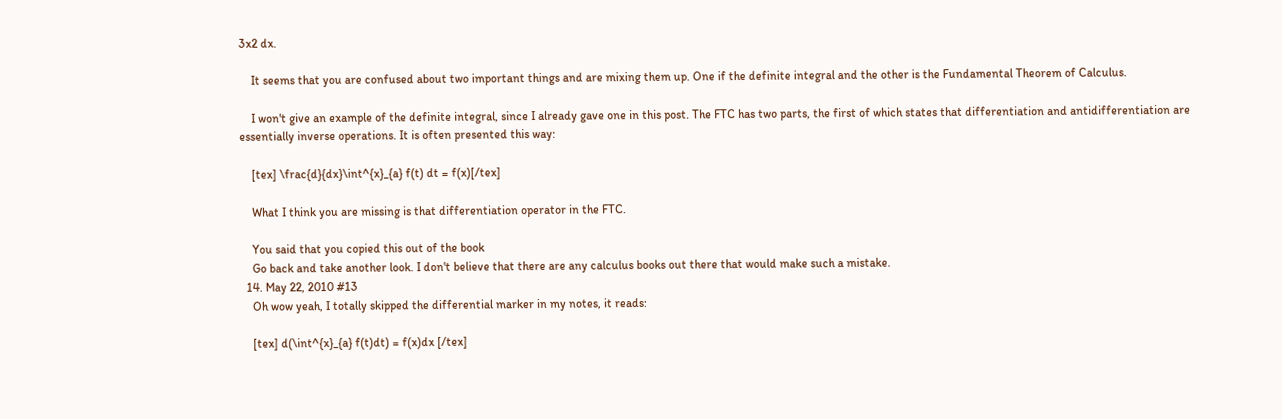3x2 dx.

    It seems that you are confused about two important things and are mixing them up. One if the definite integral and the other is the Fundamental Theorem of Calculus.

    I won't give an example of the definite integral, since I already gave one in this post. The FTC has two parts, the first of which states that differentiation and antidifferentiation are essentially inverse operations. It is often presented this way:

    [tex] \frac{d}{dx}\int^{x}_{a} f(t) dt = f(x)[/tex]

    What I think you are missing is that differentiation operator in the FTC.

    You said that you copied this out of the book
    Go back and take another look. I don't believe that there are any calculus books out there that would make such a mistake.
  14. May 22, 2010 #13
    Oh wow yeah, I totally skipped the differential marker in my notes, it reads:

    [tex] d(\int^{x}_{a} f(t)dt) = f(x)dx [/tex]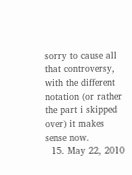sorry to cause all that controversy, with the different notation (or rather the part i skipped over) it makes sense now.
  15. May 22, 2010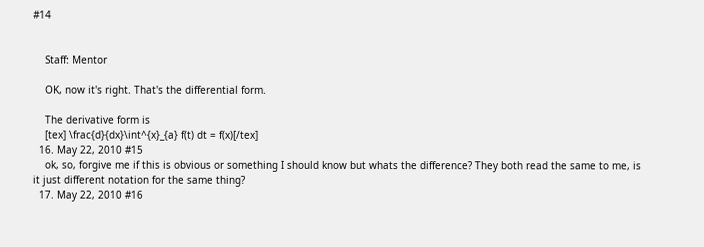#14


    Staff: Mentor

    OK, now it's right. That's the differential form.

    The derivative form is
    [tex] \frac{d}{dx}\int^{x}_{a} f(t) dt = f(x)[/tex]
  16. May 22, 2010 #15
    ok, so, forgive me if this is obvious or something I should know but whats the difference? They both read the same to me, is it just different notation for the same thing?
  17. May 22, 2010 #16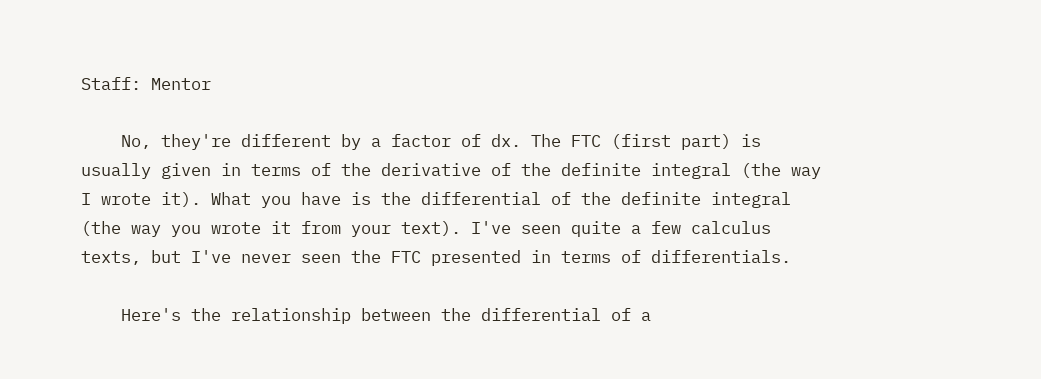Staff: Mentor

    No, they're different by a factor of dx. The FTC (first part) is usually given in terms of the derivative of the definite integral (the way I wrote it). What you have is the differential of the definite integral (the way you wrote it from your text). I've seen quite a few calculus texts, but I've never seen the FTC presented in terms of differentials.

    Here's the relationship between the differential of a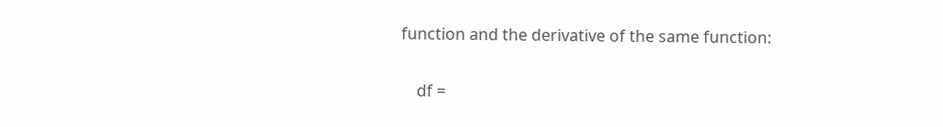function and the derivative of the same function:

    df =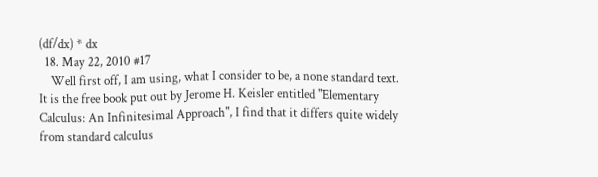(df/dx) * dx
  18. May 22, 2010 #17
    Well first off, I am using, what I consider to be, a none standard text. It is the free book put out by Jerome H. Keisler entitled "Elementary Calculus: An Infinitesimal Approach", I find that it differs quite widely from standard calculus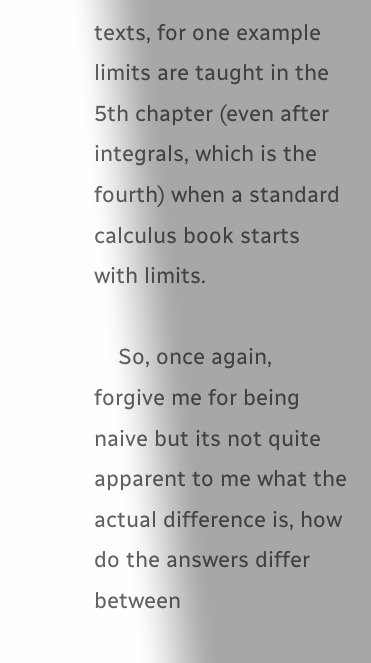texts, for one example limits are taught in the 5th chapter (even after integrals, which is the fourth) when a standard calculus book starts with limits.

    So, once again, forgive me for being naive but its not quite apparent to me what the actual difference is, how do the answers differ between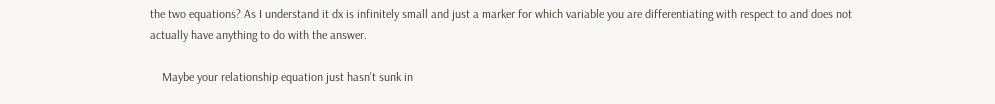the two equations? As I understand it dx is infinitely small and just a marker for which variable you are differentiating with respect to and does not actually have anything to do with the answer.

    Maybe your relationship equation just hasn't sunk in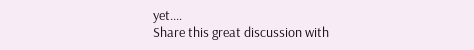yet....
Share this great discussion with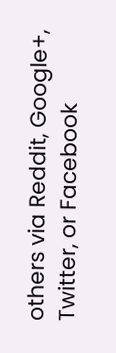others via Reddit, Google+, Twitter, or Facebook